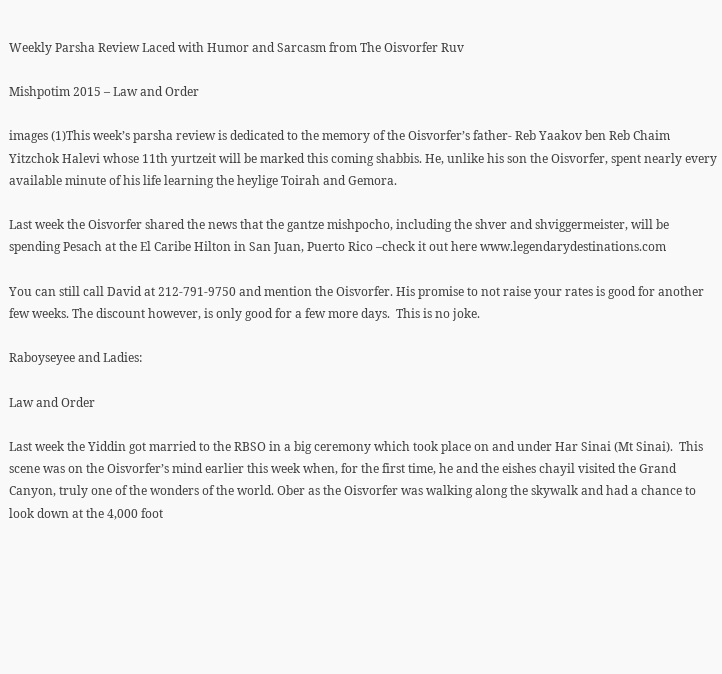Weekly Parsha Review Laced with Humor and Sarcasm from The Oisvorfer Ruv

Mishpotim 2015 – Law and Order

images (1)This week’s parsha review is dedicated to the memory of the Oisvorfer’s father- Reb Yaakov ben Reb Chaim Yitzchok Halevi whose 11th yurtzeit will be marked this coming shabbis. He, unlike his son the Oisvorfer, spent nearly every available minute of his life learning the heylige Toirah and Gemora.

Last week the Oisvorfer shared the news that the gantze mishpocho, including the shver and shviggermeister, will be spending Pesach at the El Caribe Hilton in San Juan, Puerto Rico –check it out here www.legendarydestinations.com

You can still call David at 212-791-9750 and mention the Oisvorfer. His promise to not raise your rates is good for another few weeks. The discount however, is only good for a few more days.  This is no joke.

Raboyseyee and Ladies:

Law and Order

Last week the Yiddin got married to the RBSO in a big ceremony which took place on and under Har Sinai (Mt Sinai).  This scene was on the Oisvorfer’s mind earlier this week when, for the first time, he and the eishes chayil visited the Grand Canyon, truly one of the wonders of the world. Ober as the Oisvorfer was walking along the skywalk and had a chance to look down at the 4,000 foot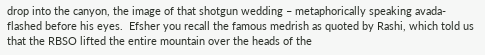drop into the canyon, the image of that shotgun wedding – metaphorically speaking avada- flashed before his eyes.  Efsher you recall the famous medrish as quoted by Rashi, which told us that the RBSO lifted the entire mountain over the heads of the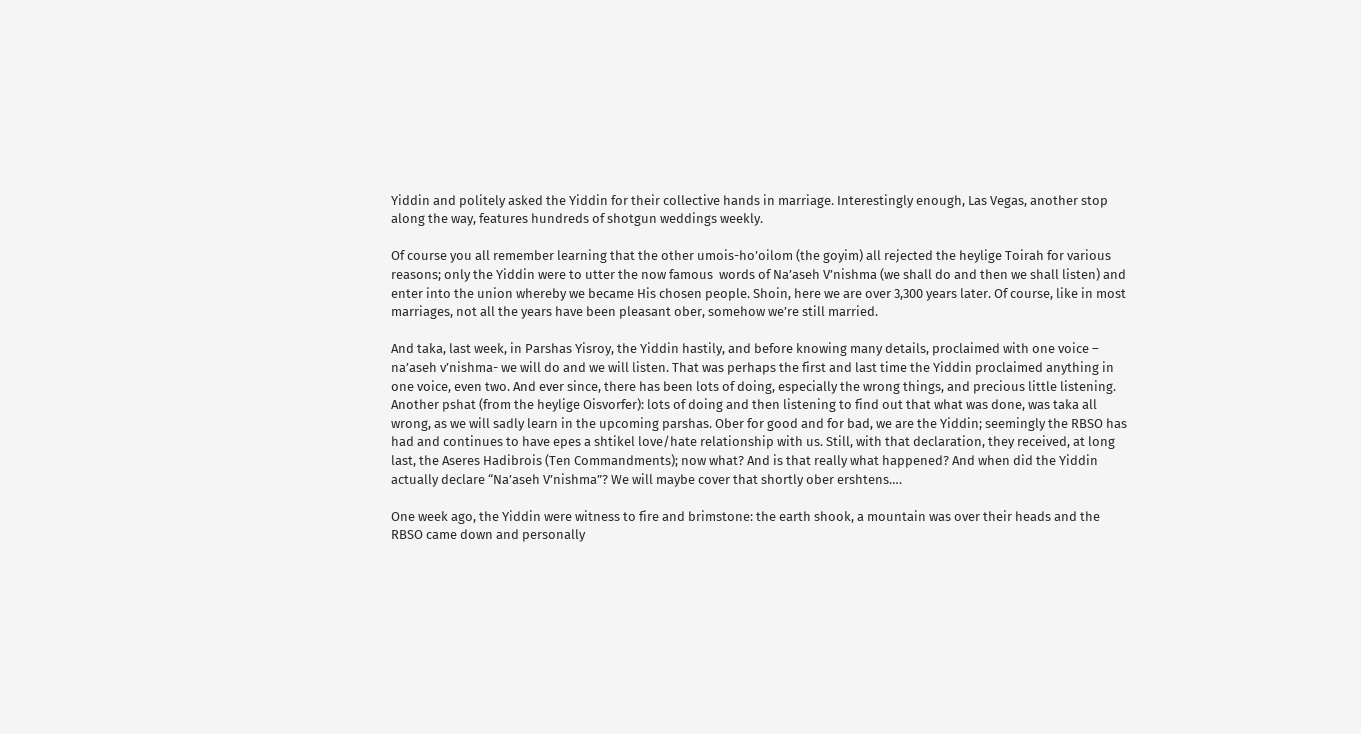Yiddin and politely asked the Yiddin for their collective hands in marriage. Interestingly enough, Las Vegas, another stop along the way, features hundreds of shotgun weddings weekly.

Of course you all remember learning that the other umois-ho’oilom (the goyim) all rejected the heylige Toirah for various reasons; only the Yiddin were to utter the now famous  words of Na’aseh V’nishma (we shall do and then we shall listen) and enter into the union whereby we became His chosen people. Shoin, here we are over 3,300 years later. Of course, like in most marriages, not all the years have been pleasant ober, somehow we’re still married.

And taka, last week, in Parshas Yisroy, the Yiddin hastily, and before knowing many details, proclaimed with one voice – na’aseh v’nishma- we will do and we will listen. That was perhaps the first and last time the Yiddin proclaimed anything in one voice, even two. And ever since, there has been lots of doing, especially the wrong things, and precious little listening. Another pshat (from the heylige Oisvorfer): lots of doing and then listening to find out that what was done, was taka all wrong, as we will sadly learn in the upcoming parshas. Ober for good and for bad, we are the Yiddin; seemingly the RBSO has had and continues to have epes a shtikel love/hate relationship with us. Still, with that declaration, they received, at long last, the Aseres Hadibrois (Ten Commandments); now what? And is that really what happened? And when did the Yiddin actually declare “Na’aseh V’nishma”? We will maybe cover that shortly ober ershtens….

One week ago, the Yiddin were witness to fire and brimstone: the earth shook, a mountain was over their heads and the RBSO came down and personally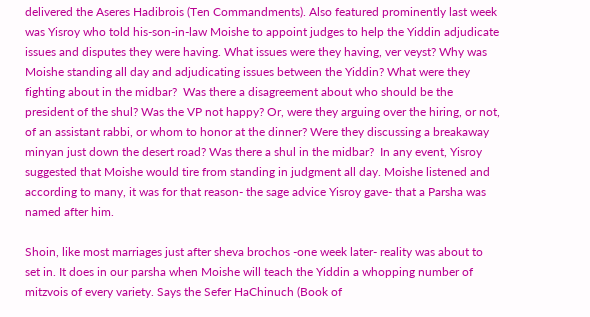delivered the Aseres Hadibrois (Ten Commandments). Also featured prominently last week was Yisroy who told his-son-in-law Moishe to appoint judges to help the Yiddin adjudicate issues and disputes they were having. What issues were they having, ver veyst? Why was Moishe standing all day and adjudicating issues between the Yiddin? What were they fighting about in the midbar?  Was there a disagreement about who should be the president of the shul? Was the VP not happy? Or, were they arguing over the hiring, or not, of an assistant rabbi, or whom to honor at the dinner? Were they discussing a breakaway minyan just down the desert road? Was there a shul in the midbar?  In any event, Yisroy suggested that Moishe would tire from standing in judgment all day. Moishe listened and according to many, it was for that reason- the sage advice Yisroy gave- that a Parsha was named after him.

Shoin, like most marriages just after sheva brochos -one week later- reality was about to set in. It does in our parsha when Moishe will teach the Yiddin a whopping number of mitzvois of every variety. Says the Sefer HaChinuch (Book of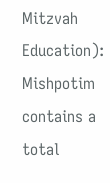Mitzvah Education): Mishpotim contains a total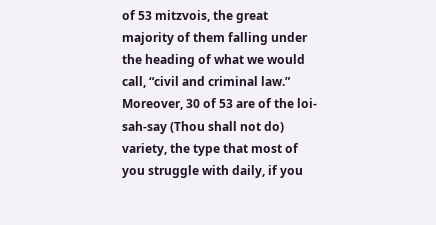of 53 mitzvois, the great majority of them falling under the heading of what we would call, “civil and criminal law.” Moreover, 30 of 53 are of the loi-sah-say (Thou shall not do) variety, the type that most of you struggle with daily, if you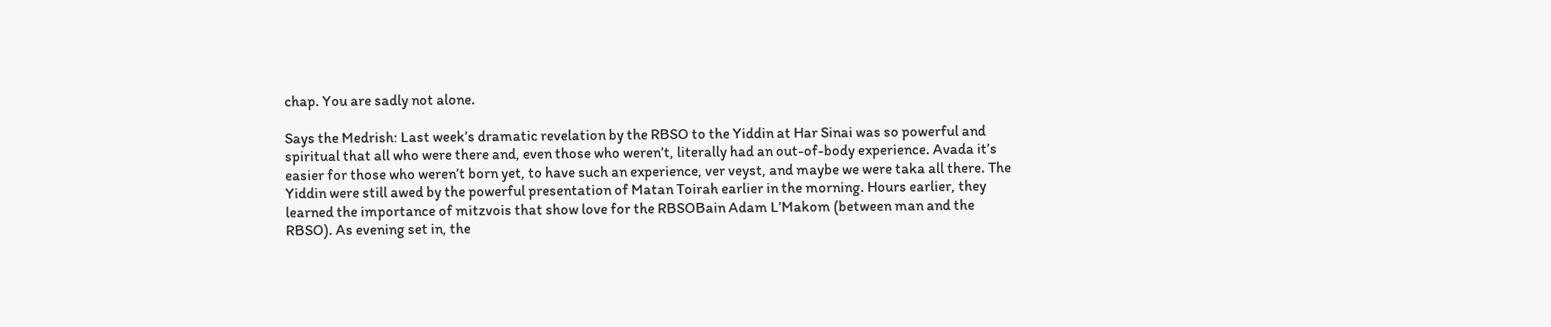chap. You are sadly not alone.

Says the Medrish: Last week’s dramatic revelation by the RBSO to the Yiddin at Har Sinai was so powerful and spiritual that all who were there and, even those who weren’t, literally had an out-of-body experience. Avada it’s easier for those who weren’t born yet, to have such an experience, ver veyst, and maybe we were taka all there. The Yiddin were still awed by the powerful presentation of Matan Toirah earlier in the morning. Hours earlier, they learned the importance of mitzvois that show love for the RBSOBain Adam L’Makom (between man and the RBSO). As evening set in, the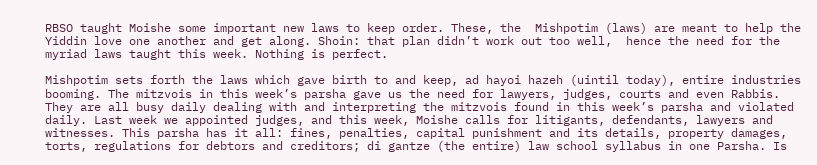RBSO taught Moishe some important new laws to keep order. These, the  Mishpotim (laws) are meant to help the Yiddin love one another and get along. Shoin: that plan didn’t work out too well,  hence the need for the myriad laws taught this week. Nothing is perfect.

Mishpotim sets forth the laws which gave birth to and keep, ad hayoi hazeh (uintil today), entire industries booming. The mitzvois in this week’s parsha gave us the need for lawyers, judges, courts and even Rabbis. They are all busy daily dealing with and interpreting the mitzvois found in this week’s parsha and violated daily. Last week we appointed judges, and this week, Moishe calls for litigants, defendants, lawyers and witnesses. This parsha has it all: fines, penalties, capital punishment and its details, property damages, torts, regulations for debtors and creditors; di gantze (the entire) law school syllabus in one Parsha. Is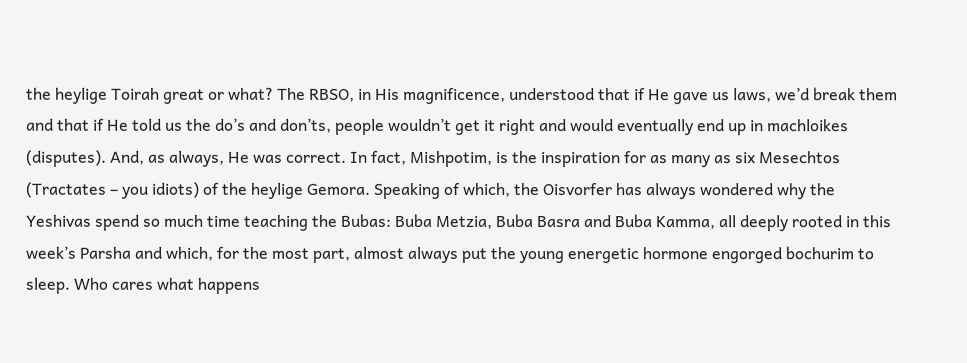the heylige Toirah great or what? The RBSO, in His magnificence, understood that if He gave us laws, we’d break them and that if He told us the do’s and don’ts, people wouldn’t get it right and would eventually end up in machloikes (disputes). And, as always, He was correct. In fact, Mishpotim, is the inspiration for as many as six Mesechtos (Tractates – you idiots) of the heylige Gemora. Speaking of which, the Oisvorfer has always wondered why the Yeshivas spend so much time teaching the Bubas: Buba Metzia, Buba Basra and Buba Kamma, all deeply rooted in this week’s Parsha and which, for the most part, almost always put the young energetic hormone engorged bochurim to sleep. Who cares what happens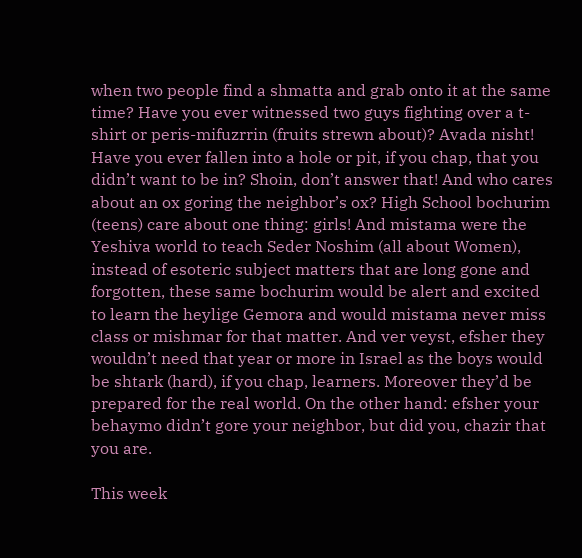when two people find a shmatta and grab onto it at the same time? Have you ever witnessed two guys fighting over a t-shirt or peris-mifuzrrin (fruits strewn about)? Avada nisht! Have you ever fallen into a hole or pit, if you chap, that you didn’t want to be in? Shoin, don’t answer that! And who cares about an ox goring the neighbor’s ox? High School bochurim (teens) care about one thing: girls! And mistama were the Yeshiva world to teach Seder Noshim (all about Women), instead of esoteric subject matters that are long gone and forgotten, these same bochurim would be alert and excited to learn the heylige Gemora and would mistama never miss class or mishmar for that matter. And ver veyst, efsher they  wouldn’t need that year or more in Israel as the boys would be shtark (hard), if you chap, learners. Moreover they’d be prepared for the real world. On the other hand: efsher your behaymo didn’t gore your neighbor, but did you, chazir that you are.

This week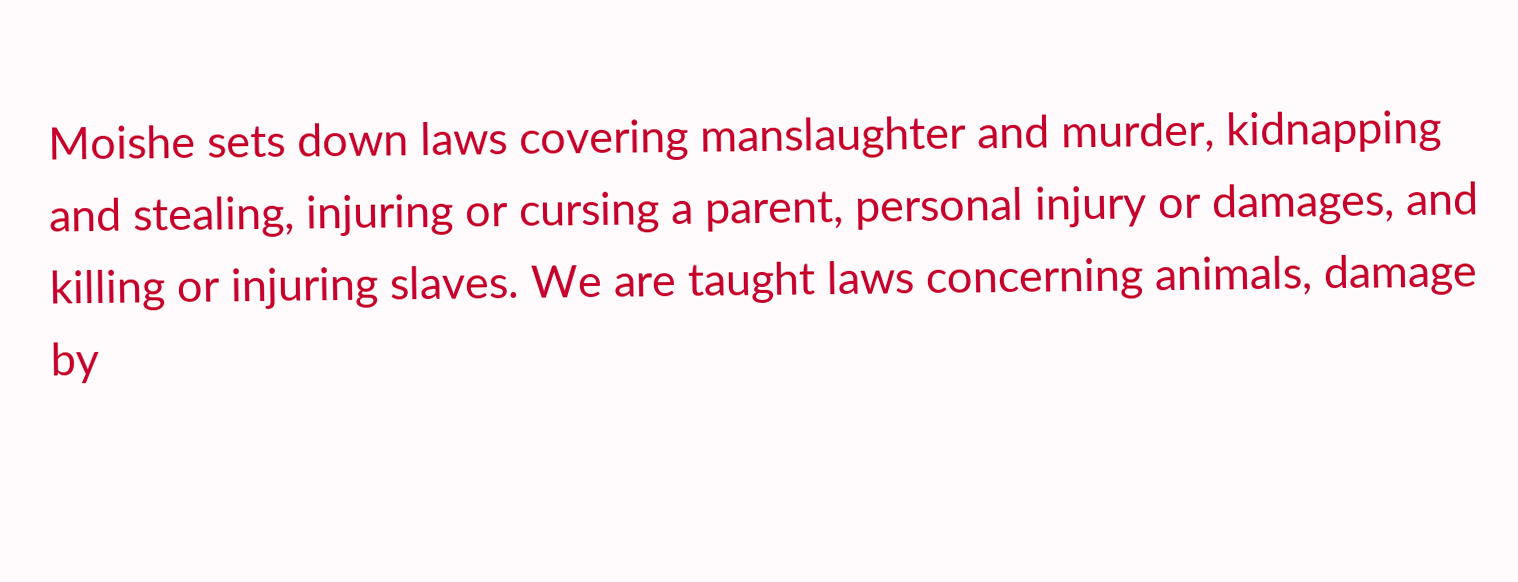Moishe sets down laws covering manslaughter and murder, kidnapping and stealing, injuring or cursing a parent, personal injury or damages, and killing or injuring slaves. We are taught laws concerning animals, damage by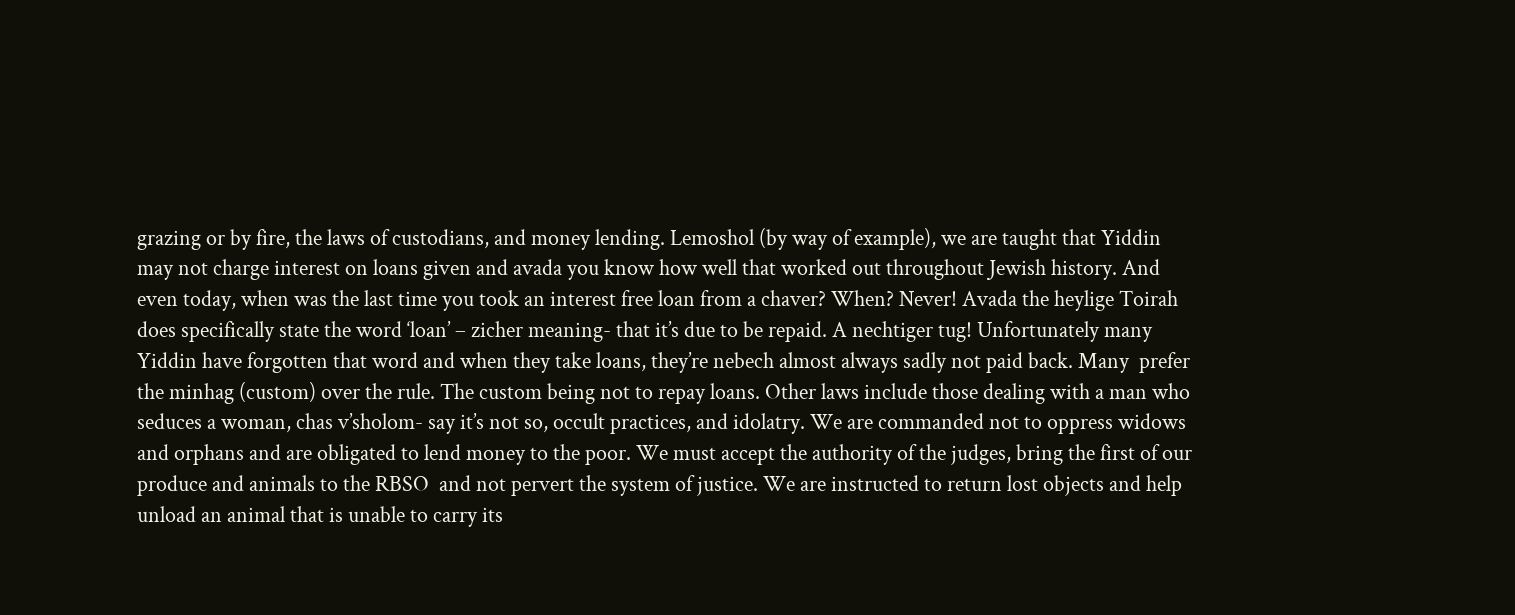grazing or by fire, the laws of custodians, and money lending. Lemoshol (by way of example), we are taught that Yiddin may not charge interest on loans given and avada you know how well that worked out throughout Jewish history. And even today, when was the last time you took an interest free loan from a chaver? When? Never! Avada the heylige Toirah does specifically state the word ‘loan’ – zicher meaning- that it’s due to be repaid. A nechtiger tug! Unfortunately many Yiddin have forgotten that word and when they take loans, they’re nebech almost always sadly not paid back. Many  prefer the minhag (custom) over the rule. The custom being not to repay loans. Other laws include those dealing with a man who seduces a woman, chas v’sholom- say it’s not so, occult practices, and idolatry. We are commanded not to oppress widows and orphans and are obligated to lend money to the poor. We must accept the authority of the judges, bring the first of our produce and animals to the RBSO  and not pervert the system of justice. We are instructed to return lost objects and help unload an animal that is unable to carry its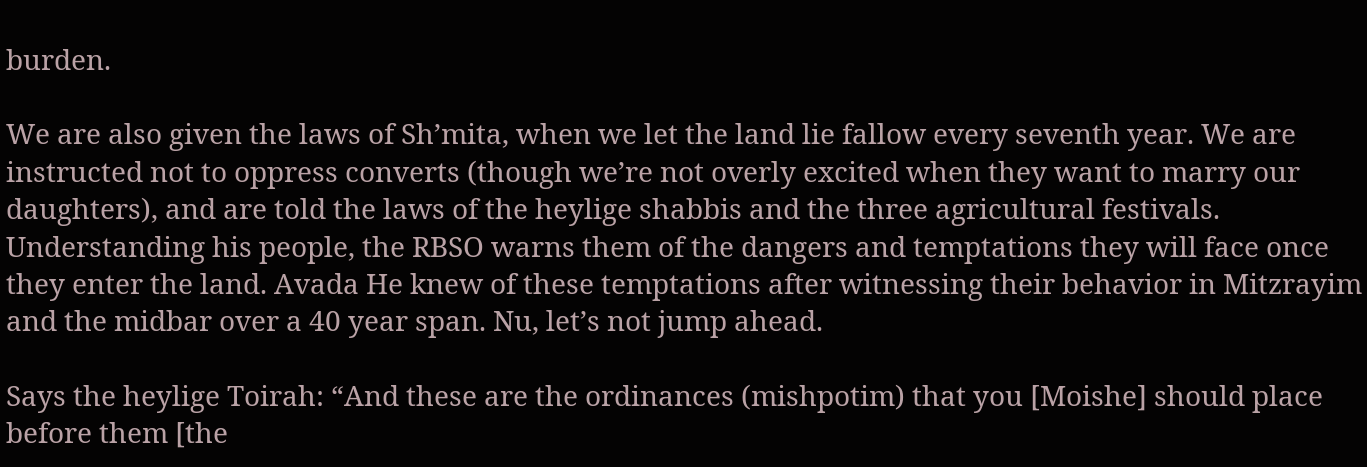burden.

We are also given the laws of Sh’mita, when we let the land lie fallow every seventh year. We are instructed not to oppress converts (though we’re not overly excited when they want to marry our daughters), and are told the laws of the heylige shabbis and the three agricultural festivals. Understanding his people, the RBSO warns them of the dangers and temptations they will face once they enter the land. Avada He knew of these temptations after witnessing their behavior in Mitzrayim and the midbar over a 40 year span. Nu, let’s not jump ahead.

Says the heylige Toirah: “And these are the ordinances (mishpotim) that you [Moishe] should place before them [the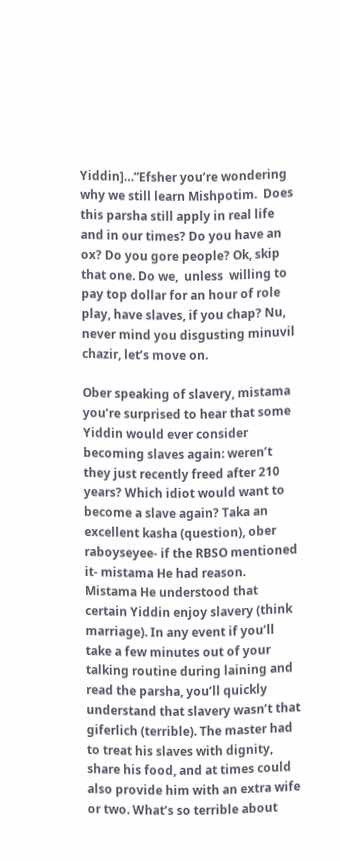Yiddin]…”Efsher you’re wondering why we still learn Mishpotim.  Does this parsha still apply in real life and in our times? Do you have an ox? Do you gore people? Ok, skip that one. Do we,  unless  willing to pay top dollar for an hour of role play, have slaves, if you chap? Nu, never mind you disgusting minuvil chazir, let’s move on.

Ober speaking of slavery, mistama you’re surprised to hear that some Yiddin would ever consider becoming slaves again: weren’t they just recently freed after 210 years? Which idiot would want to become a slave again? Taka an excellent kasha (question), ober raboyseyee- if the RBSO mentioned it- mistama He had reason.  Mistama He understood that certain Yiddin enjoy slavery (think marriage). In any event if you’ll take a few minutes out of your talking routine during laining and read the parsha, you’ll quickly understand that slavery wasn’t that giferlich (terrible). The master had to treat his slaves with dignity, share his food, and at times could also provide him with an extra wife or two. What’s so terrible about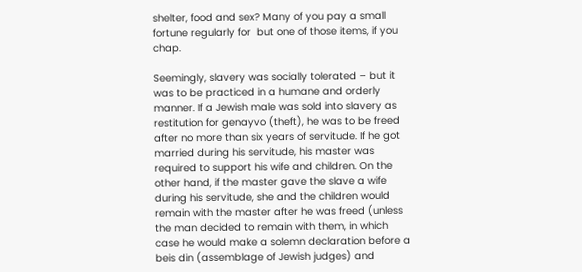shelter, food and sex? Many of you pay a small fortune regularly for  but one of those items, if you chap.

Seemingly, slavery was socially tolerated – but it was to be practiced in a humane and orderly manner. If a Jewish male was sold into slavery as restitution for genayvo (theft), he was to be freed after no more than six years of servitude. If he got married during his servitude, his master was required to support his wife and children. On the other hand, if the master gave the slave a wife during his servitude, she and the children would remain with the master after he was freed (unless the man decided to remain with them, in which case he would make a solemn declaration before a beis din (assemblage of Jewish judges) and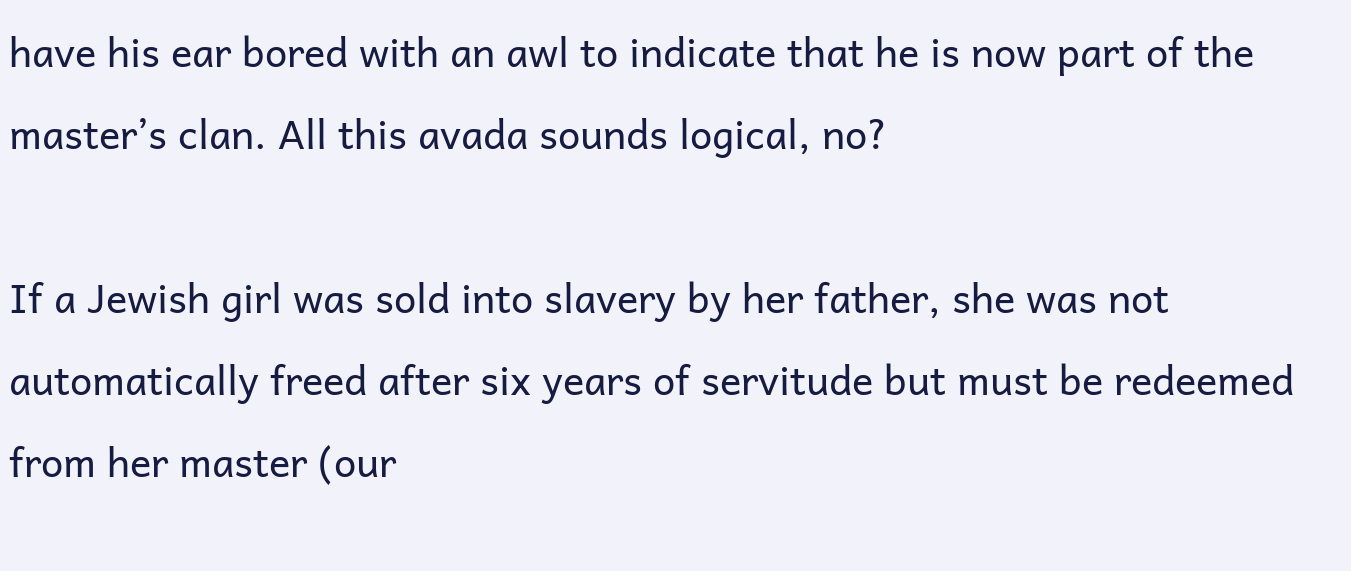have his ear bored with an awl to indicate that he is now part of the master’s clan. All this avada sounds logical, no?

If a Jewish girl was sold into slavery by her father, she was not automatically freed after six years of servitude but must be redeemed from her master (our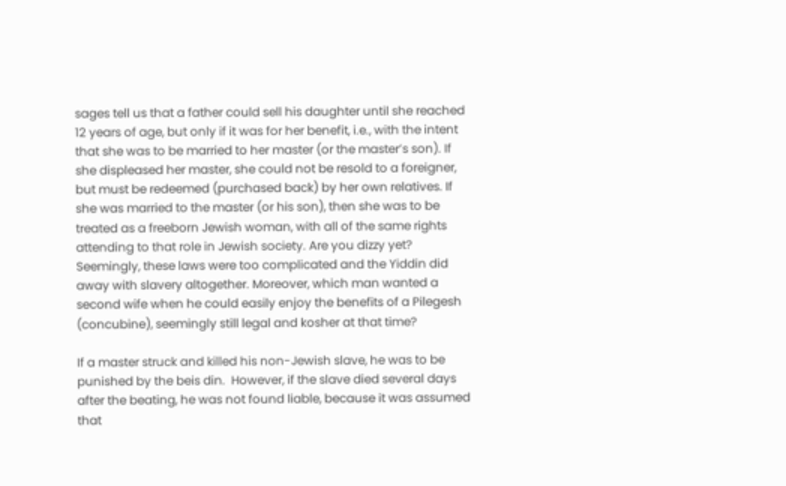sages tell us that a father could sell his daughter until she reached 12 years of age, but only if it was for her benefit, i.e., with the intent that she was to be married to her master (or the master’s son). If she displeased her master, she could not be resold to a foreigner, but must be redeemed (purchased back) by her own relatives. If she was married to the master (or his son), then she was to be treated as a freeborn Jewish woman, with all of the same rights attending to that role in Jewish society. Are you dizzy yet? Seemingly, these laws were too complicated and the Yiddin did away with slavery altogether. Moreover, which man wanted a second wife when he could easily enjoy the benefits of a Pilegesh (concubine), seemingly still legal and kosher at that time?

If a master struck and killed his non-Jewish slave, he was to be punished by the beis din.  However, if the slave died several days after the beating, he was not found liable, because it was assumed that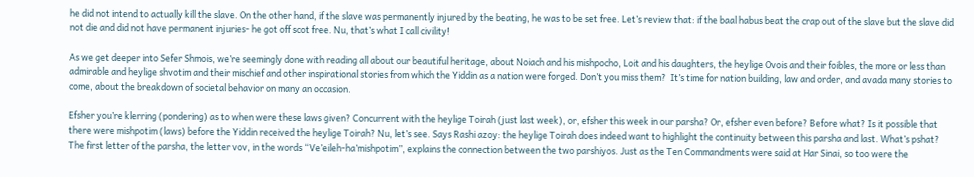he did not intend to actually kill the slave. On the other hand, if the slave was permanently injured by the beating, he was to be set free. Let’s review that: if the baal habus beat the crap out of the slave but the slave did not die and did not have permanent injuries- he got off scot free. Nu, that’s what I call civility!

As we get deeper into Sefer Shmois, we’re seemingly done with reading all about our beautiful heritage, about Noiach and his mishpocho, Loit and his daughters, the heylige Ovois and their foibles, the more or less than admirable and heylige shvotim and their mischief and other inspirational stories from which the Yiddin as a nation were forged. Don’t you miss them?  It’s time for nation building, law and order, and avada many stories to come, about the breakdown of societal behavior on many an occasion.

Efsher you’re klerring (pondering) as to when were these laws given? Concurrent with the heylige Toirah (just last week), or, efsher this week in our parsha? Or, efsher even before? Before what? Is it possible that there were mishpotim (laws) before the Yiddin received the heylige Toirah? Nu, let’s see. Says Rashi azoy: the heylige Toirah does indeed want to highlight the continuity between this parsha and last. What’s pshat? The first letter of the parsha, the letter vov, in the words “Ve’eileh-ha’mishpotim”, explains the connection between the two parshiyos. Just as the Ten Commandments were said at Har Sinai, so too were the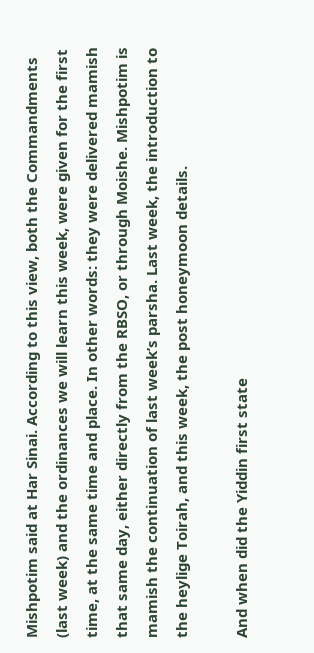Mishpotim said at Har Sinai. According to this view, both the Commandments (last week) and the ordinances we will learn this week, were given for the first time, at the same time and place. In other words: they were delivered mamish that same day, either directly from the RBSO, or through Moishe. Mishpotim is mamish the continuation of last week’s parsha. Last week, the introduction to the heylige Toirah, and this week, the post honeymoon details.

And when did the Yiddin first state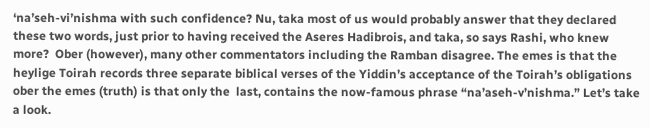‘na’seh-vi’nishma with such confidence? Nu, taka most of us would probably answer that they declared these two words, just prior to having received the Aseres Hadibrois, and taka, so says Rashi, who knew more?  Ober (however), many other commentators including the Ramban disagree. The emes is that the heylige Toirah records three separate biblical verses of the Yiddin’s acceptance of the Toirah’s obligations ober the emes (truth) is that only the  last, contains the now-famous phrase “na’aseh-v’nishma.” Let’s take a look.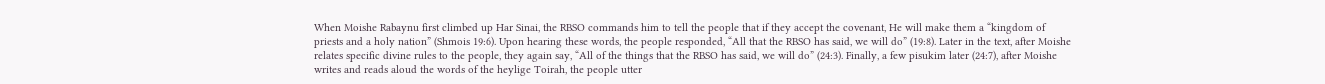When Moishe Rabaynu first climbed up Har Sinai, the RBSO commands him to tell the people that if they accept the covenant, He will make them a “kingdom of priests and a holy nation” (Shmois 19:6). Upon hearing these words, the people responded, “All that the RBSO has said, we will do” (19:8). Later in the text, after Moishe relates specific divine rules to the people, they again say, “All of the things that the RBSO has said, we will do” (24:3). Finally, a few pisukim later (24:7), after Moishe writes and reads aloud the words of the heylige Toirah, the people utter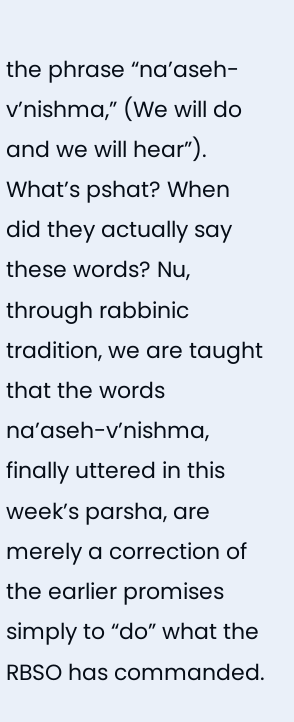the phrase “na’aseh-v’nishma,” (We will do and we will hear”). What’s pshat? When did they actually say these words? Nu, through rabbinic tradition, we are taught that the words na’aseh-v’nishma, finally uttered in this week’s parsha, are merely a correction of the earlier promises simply to “do” what the RBSO has commanded.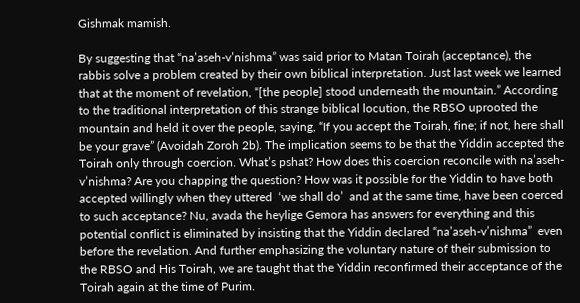Gishmak mamish.

By suggesting that “na’aseh-v’nishma” was said prior to Matan Toirah (acceptance), the rabbis solve a problem created by their own biblical interpretation. Just last week we learned that at the moment of revelation, “[the people] stood underneath the mountain.” According to the traditional interpretation of this strange biblical locution, the RBSO uprooted the mountain and held it over the people, saying, “If you accept the Toirah, fine; if not, here shall be your grave” (Avoidah Zoroh 2b). The implication seems to be that the Yiddin accepted the Toirah only through coercion. What’s pshat? How does this coercion reconcile with na’aseh-v’nishma? Are you chapping the question? How was it possible for the Yiddin to have both accepted willingly when they uttered  ‘we shall do’  and at the same time, have been coerced to such acceptance? Nu, avada the heylige Gemora has answers for everything and this potential conflict is eliminated by insisting that the Yiddin declared “na’aseh-v’nishma”  even before the revelation. And further emphasizing the voluntary nature of their submission to the RBSO and His Toirah, we are taught that the Yiddin reconfirmed their acceptance of the Toirah again at the time of Purim.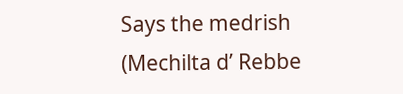Says the medrish (Mechilta d’ Rebbe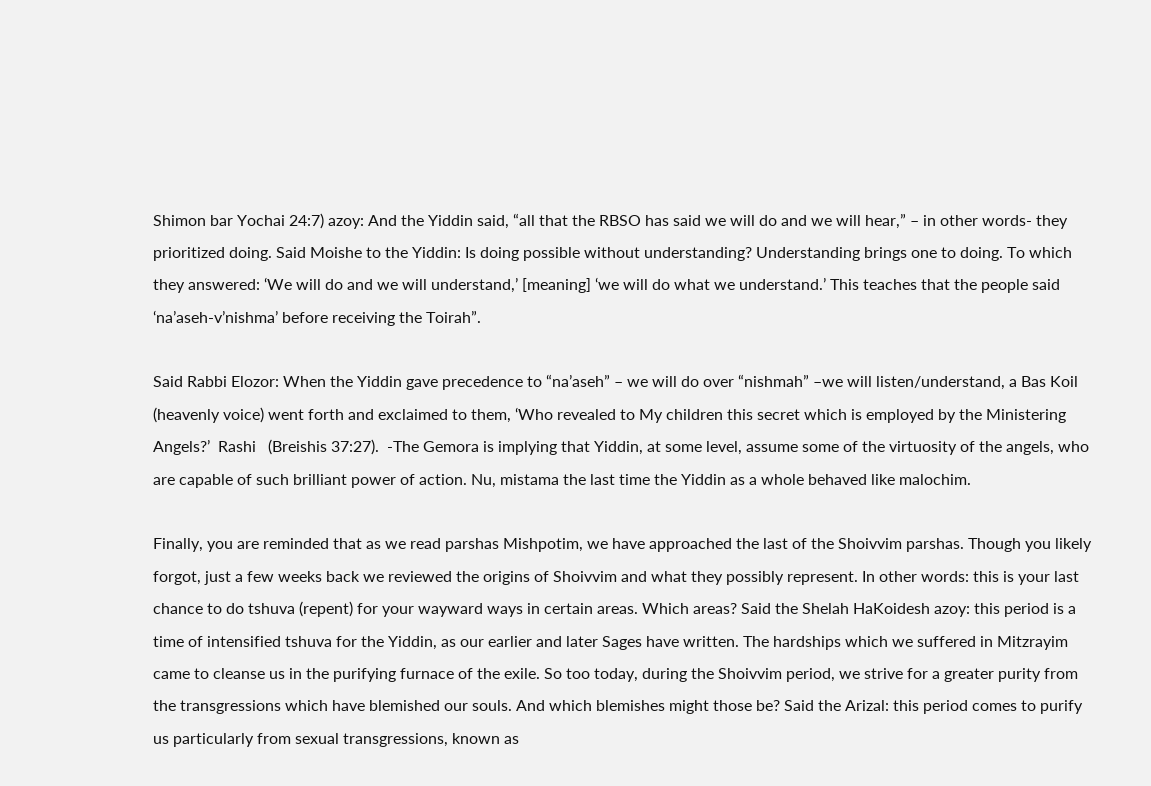Shimon bar Yochai 24:7) azoy: And the Yiddin said, “all that the RBSO has said we will do and we will hear,” – in other words- they prioritized doing. Said Moishe to the Yiddin: Is doing possible without understanding? Understanding brings one to doing. To which they answered: ‘We will do and we will understand,’ [meaning] ‘we will do what we understand.’ This teaches that the people said ‘na’aseh-v’nishma’ before receiving the Toirah”.

Said Rabbi Elozor: When the Yiddin gave precedence to “na’aseh” – we will do over “nishmah” –we will listen/understand, a Bas Koil (heavenly voice) went forth and exclaimed to them, ‘Who revealed to My children this secret which is employed by the Ministering Angels?’  Rashi   (Breishis 37:27).  -The Gemora is implying that Yiddin, at some level, assume some of the virtuosity of the angels, who are capable of such brilliant power of action. Nu, mistama the last time the Yiddin as a whole behaved like malochim.

Finally, you are reminded that as we read parshas Mishpotim, we have approached the last of the Shoivvim parshas. Though you likely forgot, just a few weeks back we reviewed the origins of Shoivvim and what they possibly represent. In other words: this is your last chance to do tshuva (repent) for your wayward ways in certain areas. Which areas? Said the Shelah HaKoidesh azoy: this period is a time of intensified tshuva for the Yiddin, as our earlier and later Sages have written. The hardships which we suffered in Mitzrayim came to cleanse us in the purifying furnace of the exile. So too today, during the Shoivvim period, we strive for a greater purity from the transgressions which have blemished our souls. And which blemishes might those be? Said the Arizal: this period comes to purify us particularly from sexual transgressions, known as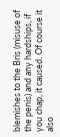blemishes to the Bris (misuse of the penis) and any hardships, if you chap, it caused. Of course it also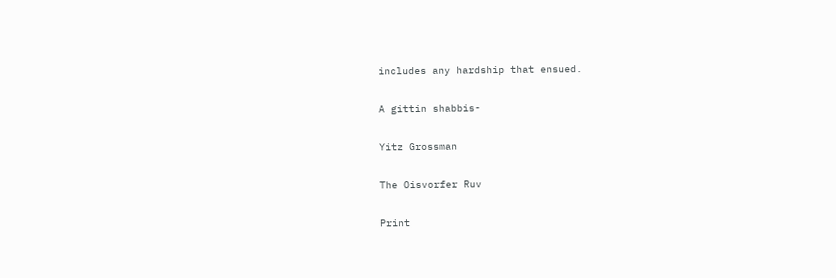includes any hardship that ensued.

A gittin shabbis-

Yitz Grossman

The Oisvorfer Ruv

Print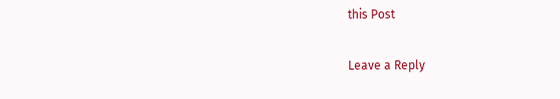this Post

Leave a Reply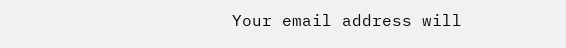Your email address will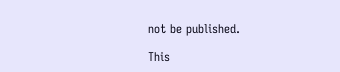not be published.

This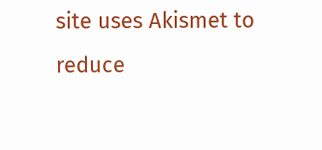site uses Akismet to reduce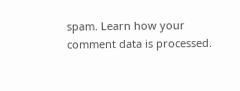spam. Learn how your comment data is processed.